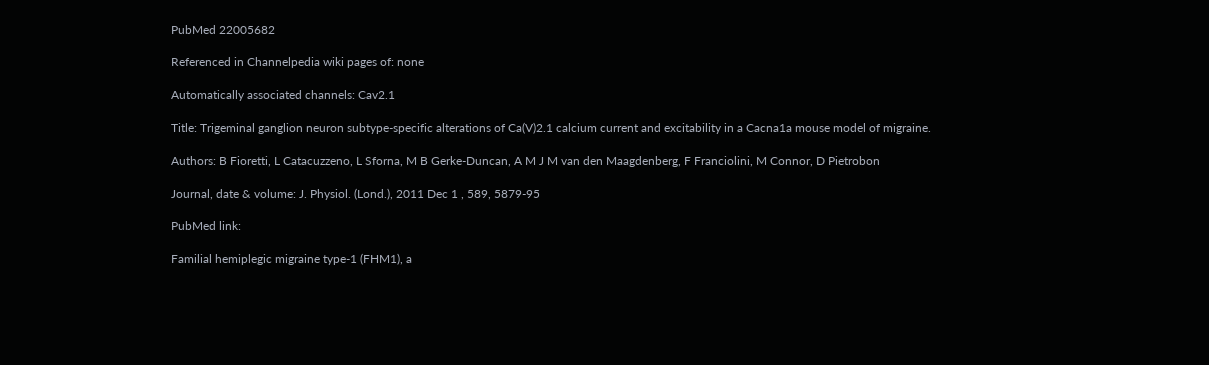PubMed 22005682

Referenced in Channelpedia wiki pages of: none

Automatically associated channels: Cav2.1

Title: Trigeminal ganglion neuron subtype-specific alterations of Ca(V)2.1 calcium current and excitability in a Cacna1a mouse model of migraine.

Authors: B Fioretti, L Catacuzzeno, L Sforna, M B Gerke-Duncan, A M J M van den Maagdenberg, F Franciolini, M Connor, D Pietrobon

Journal, date & volume: J. Physiol. (Lond.), 2011 Dec 1 , 589, 5879-95

PubMed link:

Familial hemiplegic migraine type-1 (FHM1), a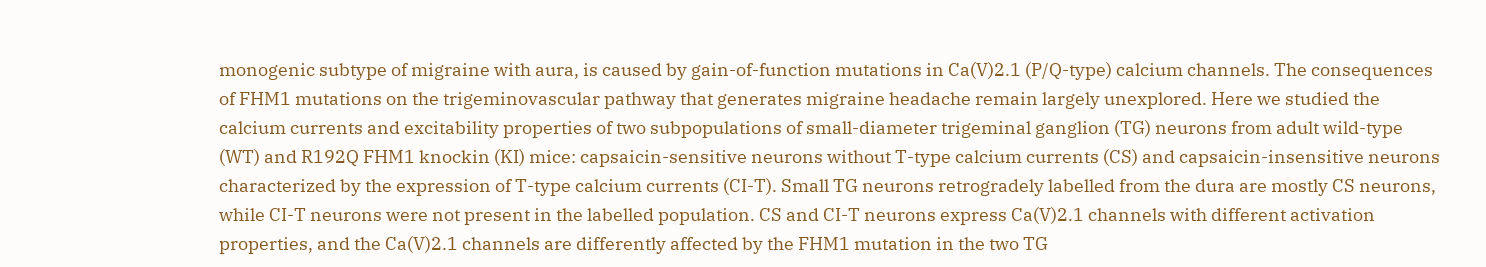monogenic subtype of migraine with aura, is caused by gain-of-function mutations in Ca(V)2.1 (P/Q-type) calcium channels. The consequences of FHM1 mutations on the trigeminovascular pathway that generates migraine headache remain largely unexplored. Here we studied the calcium currents and excitability properties of two subpopulations of small-diameter trigeminal ganglion (TG) neurons from adult wild-type (WT) and R192Q FHM1 knockin (KI) mice: capsaicin-sensitive neurons without T-type calcium currents (CS) and capsaicin-insensitive neurons characterized by the expression of T-type calcium currents (CI-T). Small TG neurons retrogradely labelled from the dura are mostly CS neurons, while CI-T neurons were not present in the labelled population. CS and CI-T neurons express Ca(V)2.1 channels with different activation properties, and the Ca(V)2.1 channels are differently affected by the FHM1 mutation in the two TG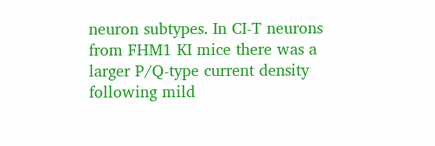neuron subtypes. In CI-T neurons from FHM1 KI mice there was a larger P/Q-type current density following mild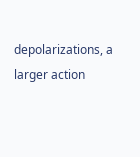depolarizations, a larger action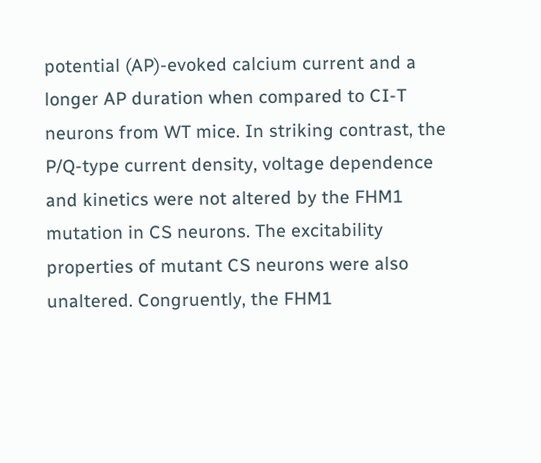potential (AP)-evoked calcium current and a longer AP duration when compared to CI-T neurons from WT mice. In striking contrast, the P/Q-type current density, voltage dependence and kinetics were not altered by the FHM1 mutation in CS neurons. The excitability properties of mutant CS neurons were also unaltered. Congruently, the FHM1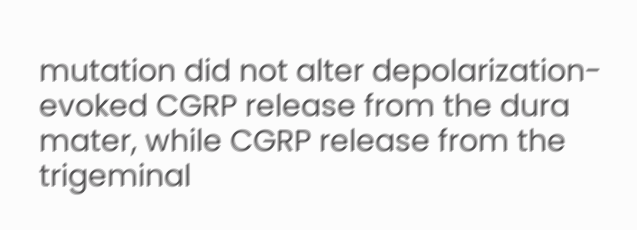mutation did not alter depolarization-evoked CGRP release from the dura mater, while CGRP release from the trigeminal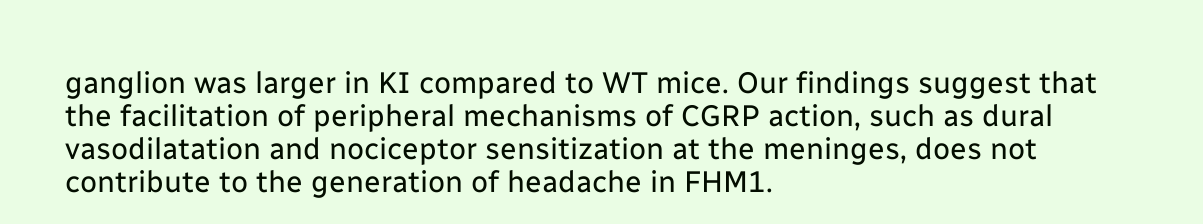ganglion was larger in KI compared to WT mice. Our findings suggest that the facilitation of peripheral mechanisms of CGRP action, such as dural vasodilatation and nociceptor sensitization at the meninges, does not contribute to the generation of headache in FHM1.